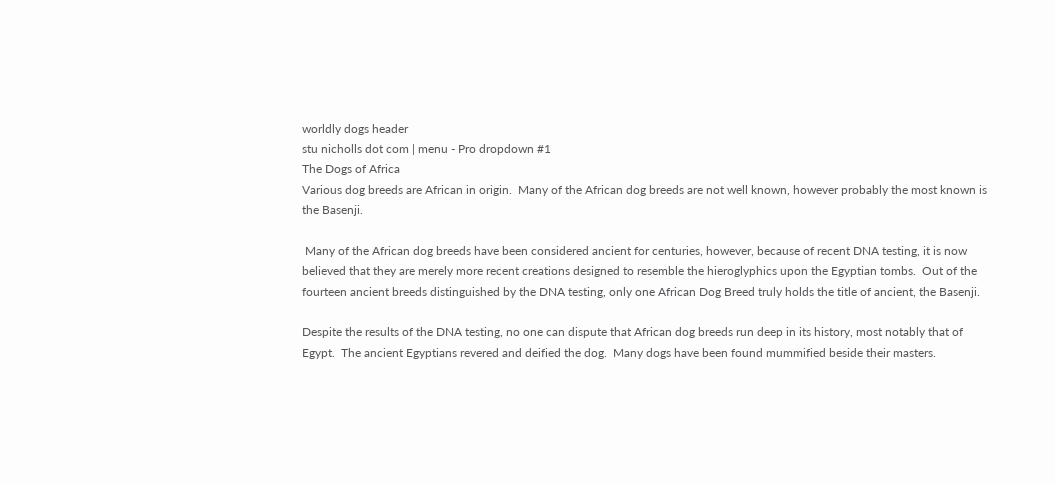worldly dogs header
stu nicholls dot com | menu - Pro dropdown #1
The Dogs of Africa
Various dog breeds are African in origin.  Many of the African dog breeds are not well known, however probably the most known is the Basenji.

 Many of the African dog breeds have been considered ancient for centuries, however, because of recent DNA testing, it is now believed that they are merely more recent creations designed to resemble the hieroglyphics upon the Egyptian tombs.  Out of the fourteen ancient breeds distinguished by the DNA testing, only one African Dog Breed truly holds the title of ancient, the Basenji.

Despite the results of the DNA testing, no one can dispute that African dog breeds run deep in its history, most notably that of Egypt.  The ancient Egyptians revered and deified the dog.  Many dogs have been found mummified beside their masters.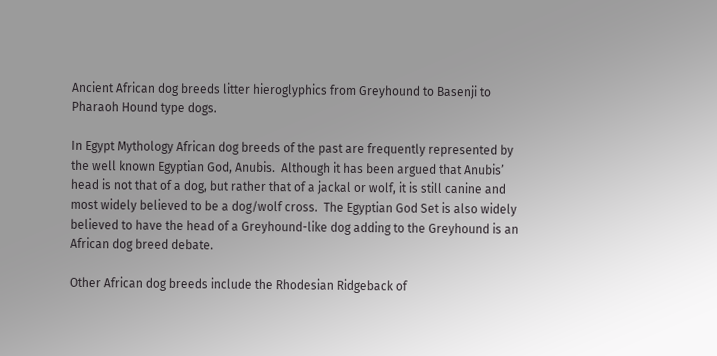Ancient African dog breeds litter hieroglyphics from Greyhound to Basenji to Pharaoh Hound type dogs.

In Egypt Mythology African dog breeds of the past are frequently represented by the well known Egyptian God, Anubis.  Although it has been argued that Anubis’ head is not that of a dog, but rather that of a jackal or wolf, it is still canine and most widely believed to be a dog/wolf cross.  The Egyptian God Set is also widely believed to have the head of a Greyhound-like dog adding to the Greyhound is an African dog breed debate.

Other African dog breeds include the Rhodesian Ridgeback of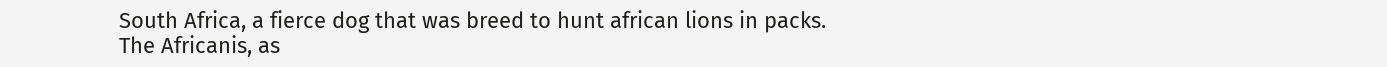South Africa, a fierce dog that was breed to hunt african lions in packs.  The Africanis, as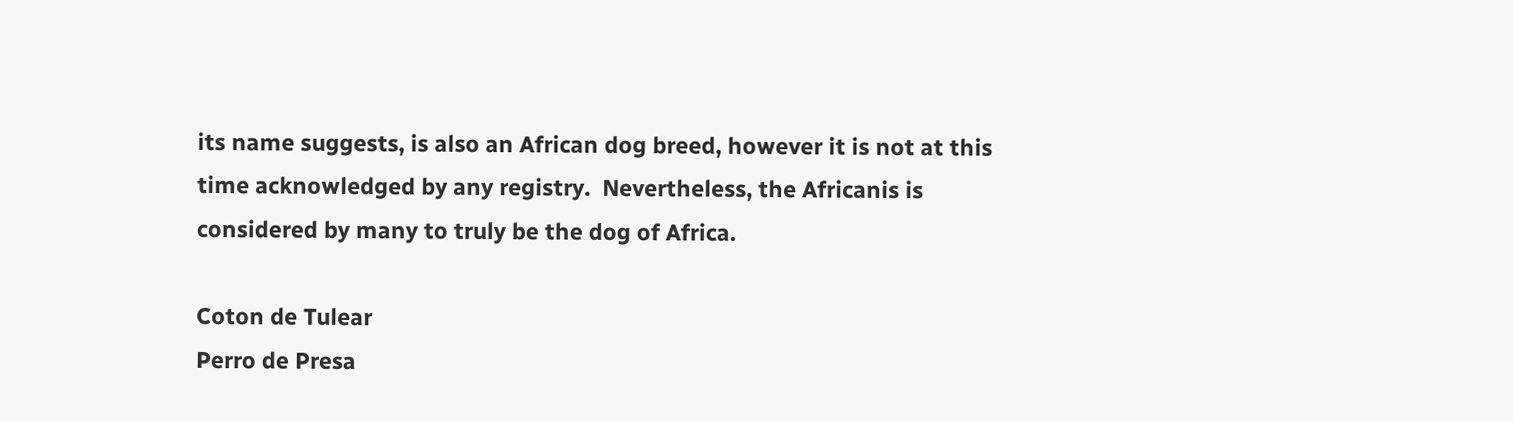its name suggests, is also an African dog breed, however it is not at this time acknowledged by any registry.  Nevertheless, the Africanis is considered by many to truly be the dog of Africa.

Coton de Tulear
Perro de Presa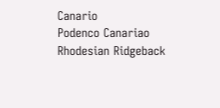Canario
Podenco Canariao
Rhodesian Ridgeback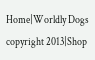Home|Worldly Dogs copyright 2013|Shop